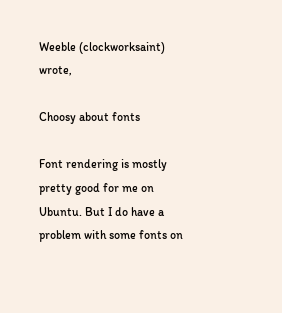Weeble (clockworksaint) wrote,

Choosy about fonts

Font rendering is mostly pretty good for me on Ubuntu. But I do have a problem with some fonts on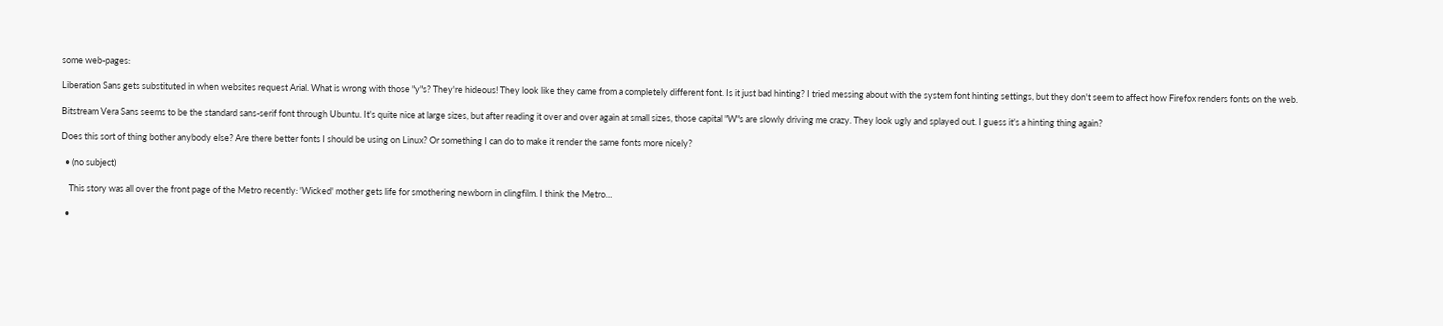some web-pages:

Liberation Sans gets substituted in when websites request Arial. What is wrong with those "y"s? They're hideous! They look like they came from a completely different font. Is it just bad hinting? I tried messing about with the system font hinting settings, but they don't seem to affect how Firefox renders fonts on the web.

Bitstream Vera Sans seems to be the standard sans-serif font through Ubuntu. It's quite nice at large sizes, but after reading it over and over again at small sizes, those capital "W"s are slowly driving me crazy. They look ugly and splayed out. I guess it's a hinting thing again?

Does this sort of thing bother anybody else? Are there better fonts I should be using on Linux? Or something I can do to make it render the same fonts more nicely?

  • (no subject)

    This story was all over the front page of the Metro recently: 'Wicked' mother gets life for smothering newborn in clingfilm. I think the Metro…

  •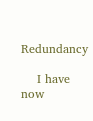Redundancy

    I have now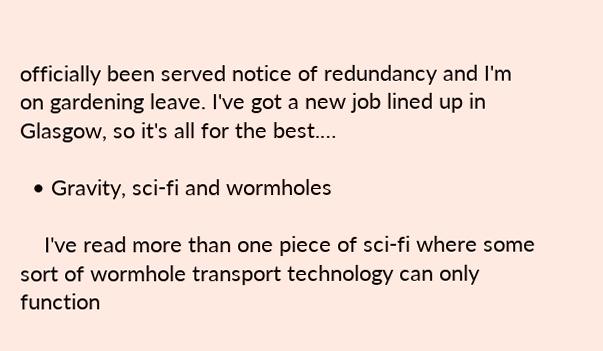officially been served notice of redundancy and I'm on gardening leave. I've got a new job lined up in Glasgow, so it's all for the best.…

  • Gravity, sci-fi and wormholes

    I've read more than one piece of sci-fi where some sort of wormhole transport technology can only function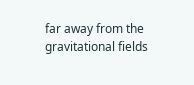far away from the gravitational fields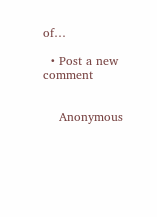of…

  • Post a new comment


    Anonymous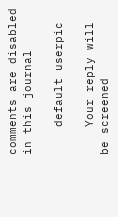comments are disabled in this journal

    default userpic

    Your reply will be screened